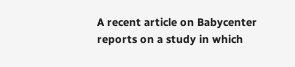A recent article on Babycenter reports on a study in which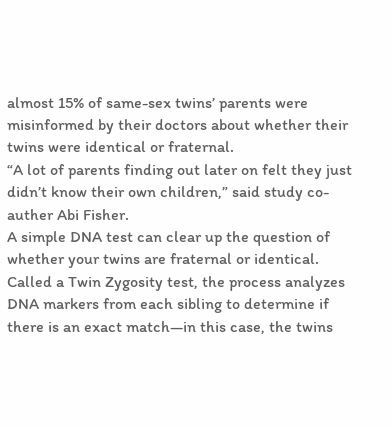almost 15% of same-sex twins’ parents were misinformed by their doctors about whether their twins were identical or fraternal.
“A lot of parents finding out later on felt they just didn’t know their own children,” said study co-auther Abi Fisher.
A simple DNA test can clear up the question of whether your twins are fraternal or identical. Called a Twin Zygosity test, the process analyzes DNA markers from each sibling to determine if there is an exact match—in this case, the twins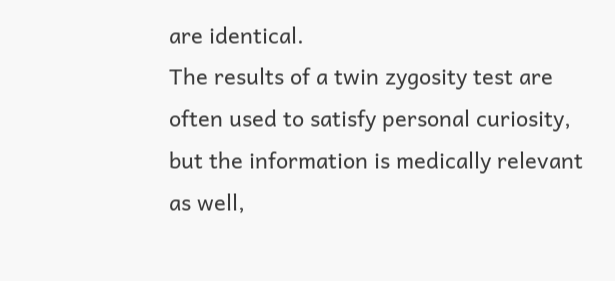are identical.
The results of a twin zygosity test are often used to satisfy personal curiosity, but the information is medically relevant as well,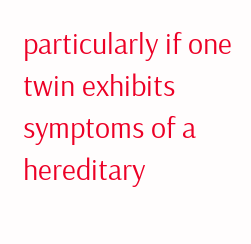particularly if one twin exhibits symptoms of a hereditary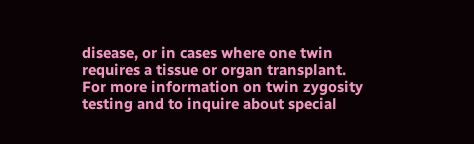disease, or in cases where one twin requires a tissue or organ transplant.
For more information on twin zygosity testing and to inquire about special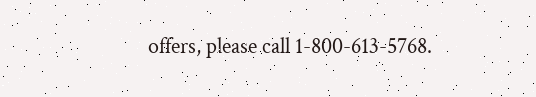offers, please call 1-800-613-5768.